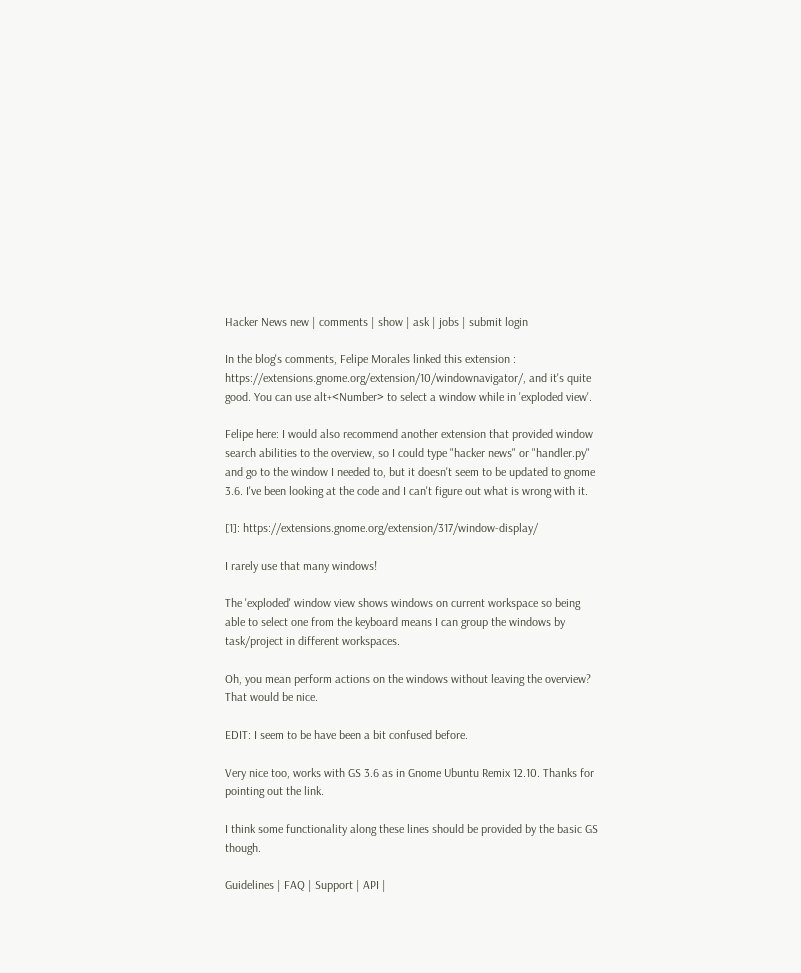Hacker News new | comments | show | ask | jobs | submit login

In the blog's comments, Felipe Morales linked this extension : https://extensions.gnome.org/extension/10/windownavigator/, and it's quite good. You can use alt+<Number> to select a window while in 'exploded view'.

Felipe here: I would also recommend another extension that provided window search abilities to the overview, so I could type "hacker news" or "handler.py" and go to the window I needed to, but it doesn't seem to be updated to gnome 3.6. I've been looking at the code and I can't figure out what is wrong with it.

[1]: https://extensions.gnome.org/extension/317/window-display/

I rarely use that many windows!

The 'exploded' window view shows windows on current workspace so being able to select one from the keyboard means I can group the windows by task/project in different workspaces.

Oh, you mean perform actions on the windows without leaving the overview? That would be nice.

EDIT: I seem to be have been a bit confused before.

Very nice too, works with GS 3.6 as in Gnome Ubuntu Remix 12.10. Thanks for pointing out the link.

I think some functionality along these lines should be provided by the basic GS though.

Guidelines | FAQ | Support | API |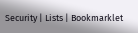Security | Lists | Bookmarklet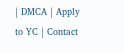| DMCA | Apply to YC | Contact